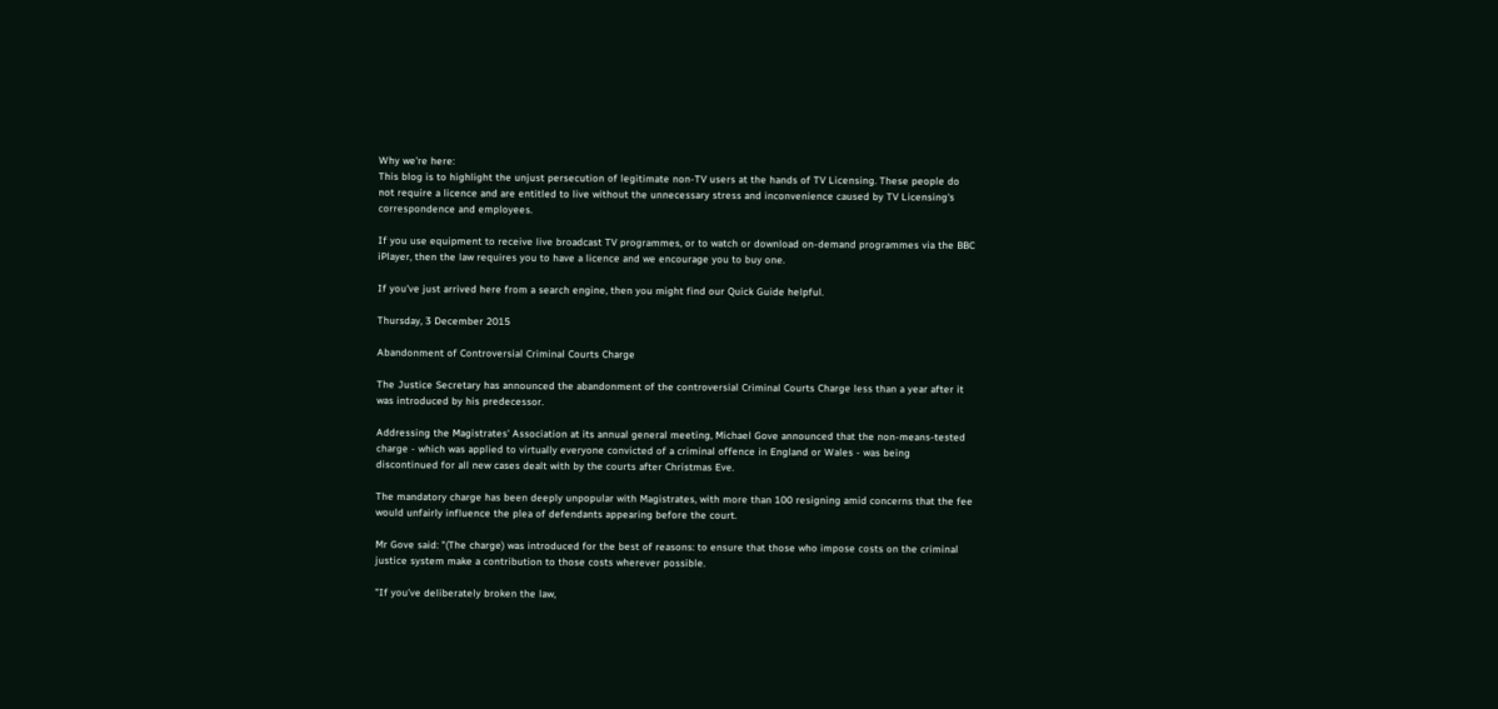Why we're here:
This blog is to highlight the unjust persecution of legitimate non-TV users at the hands of TV Licensing. These people do not require a licence and are entitled to live without the unnecessary stress and inconvenience caused by TV Licensing's correspondence and employees.

If you use equipment to receive live broadcast TV programmes, or to watch or download on-demand programmes via the BBC iPlayer, then the law requires you to have a licence and we encourage you to buy one.

If you've just arrived here from a search engine, then you might find our Quick Guide helpful.

Thursday, 3 December 2015

Abandonment of Controversial Criminal Courts Charge

The Justice Secretary has announced the abandonment of the controversial Criminal Courts Charge less than a year after it was introduced by his predecessor.

Addressing the Magistrates' Association at its annual general meeting, Michael Gove announced that the non-means-tested charge - which was applied to virtually everyone convicted of a criminal offence in England or Wales - was being discontinued for all new cases dealt with by the courts after Christmas Eve.

The mandatory charge has been deeply unpopular with Magistrates, with more than 100 resigning amid concerns that the fee would unfairly influence the plea of defendants appearing before the court.

Mr Gove said: "(The charge) was introduced for the best of reasons: to ensure that those who impose costs on the criminal justice system make a contribution to those costs wherever possible.

"If you’ve deliberately broken the law,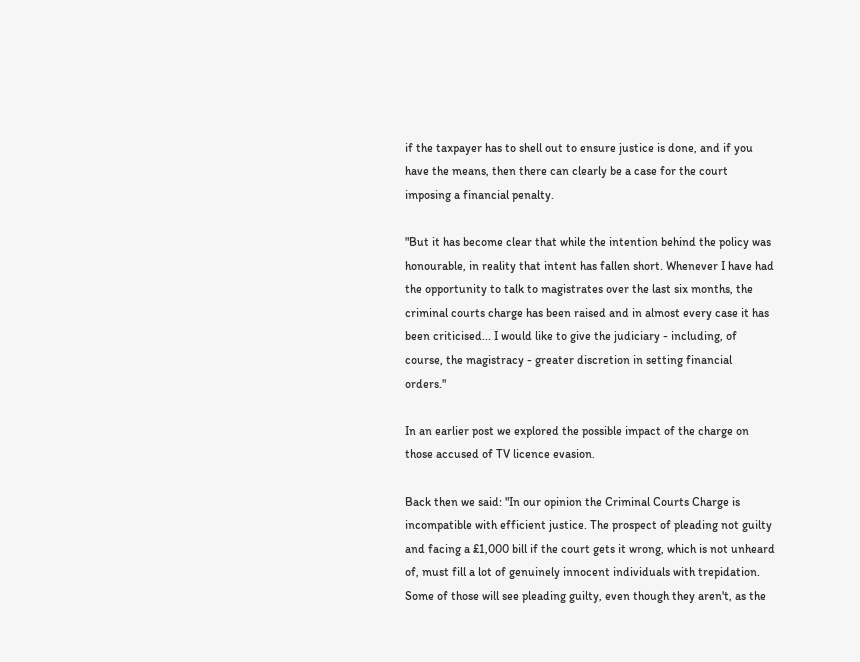if the taxpayer has to shell out to ensure justice is done, and if you have the means, then there can clearly be a case for the court imposing a financial penalty.

"But it has become clear that while the intention behind the policy was honourable, in reality that intent has fallen short. Whenever I have had the opportunity to talk to magistrates over the last six months, the criminal courts charge has been raised and in almost every case it has been criticised... I would like to give the judiciary - including, of course, the magistracy - greater discretion in setting financial orders."

In an earlier post we explored the possible impact of the charge on those accused of TV licence evasion.

Back then we said: "In our opinion the Criminal Courts Charge is incompatible with efficient justice. The prospect of pleading not guilty and facing a £1,000 bill if the court gets it wrong, which is not unheard of, must fill a lot of genuinely innocent individuals with trepidation. Some of those will see pleading guilty, even though they aren't, as the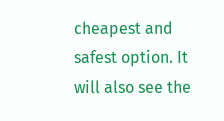cheapest and safest option. It will also see the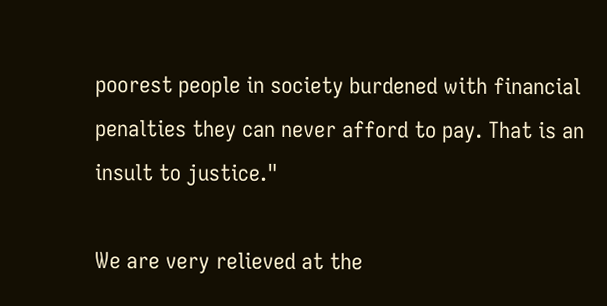poorest people in society burdened with financial penalties they can never afford to pay. That is an insult to justice."

We are very relieved at the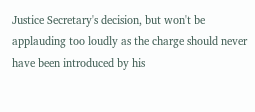Justice Secretary's decision, but won't be applauding too loudly as the charge should never have been introduced by his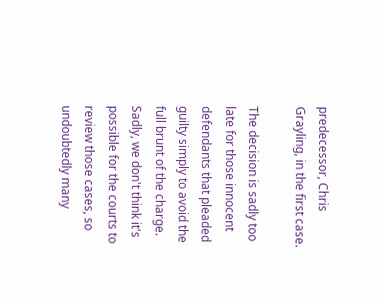predecessor, Chris Grayling, in the first case.

The decision is sadly too late for those innocent defendants that pleaded guilty simply to avoid the full brunt of the charge. Sadly, we don't think it's possible for the courts to review those cases, so undoubtedly many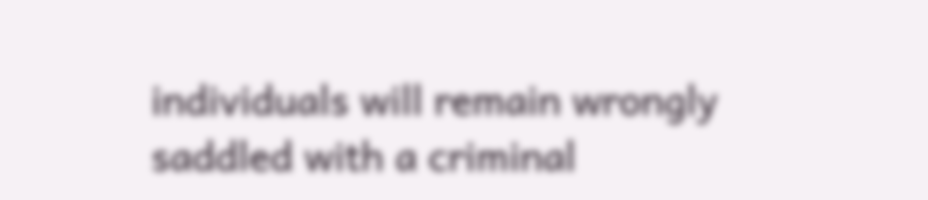individuals will remain wrongly saddled with a criminal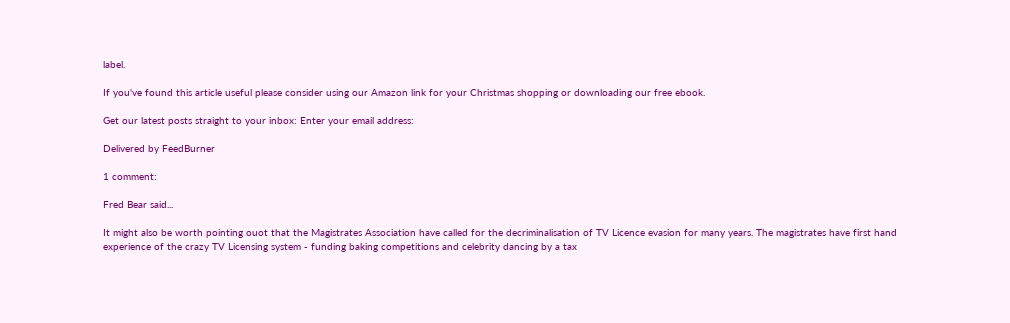label.

If you've found this article useful please consider using our Amazon link for your Christmas shopping or downloading our free ebook.

Get our latest posts straight to your inbox: Enter your email address:

Delivered by FeedBurner

1 comment:

Fred Bear said...

It might also be worth pointing ouot that the Magistrates Association have called for the decriminalisation of TV Licence evasion for many years. The magistrates have first hand experience of the crazy TV Licensing system - funding baking competitions and celebrity dancing by a tax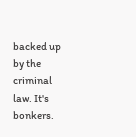backed up by the criminal law. It's bonkers.